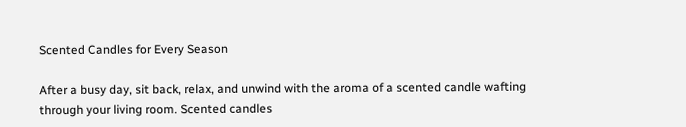Scented Candles for Every Season

After a busy day, sit back, relax, and unwind with the aroma of a scented candle wafting through your living room. Scented candles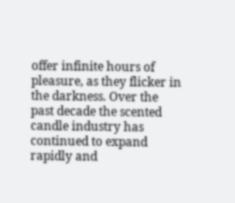offer infinite hours of pleasure, as they flicker in the darkness. Over the past decade the scented candle industry has continued to expand rapidly and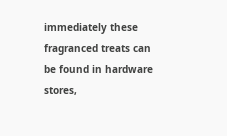immediately these fragranced treats can be found in hardware stores,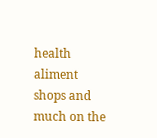health aliment shops and much on the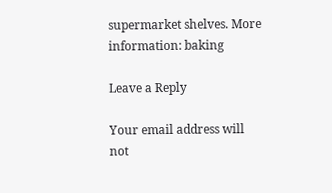supermarket shelves. More information: baking

Leave a Reply

Your email address will not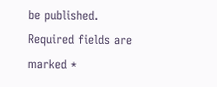be published. Required fields are marked *